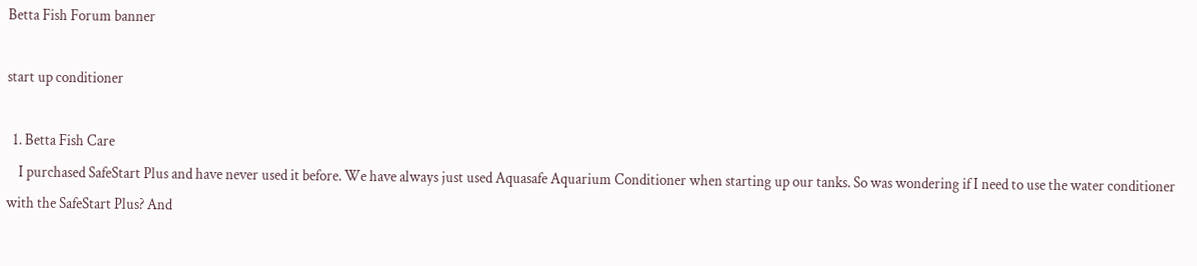Betta Fish Forum banner

start up conditioner

  1. Betta Fish Care
    I purchased SafeStart Plus and have never used it before. We have always just used Aquasafe Aquarium Conditioner when starting up our tanks. So was wondering if I need to use the water conditioner with the SafeStart Plus? And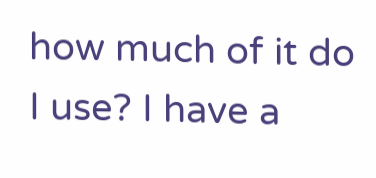how much of it do I use? I have a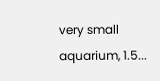very small aquarium, 1.5...